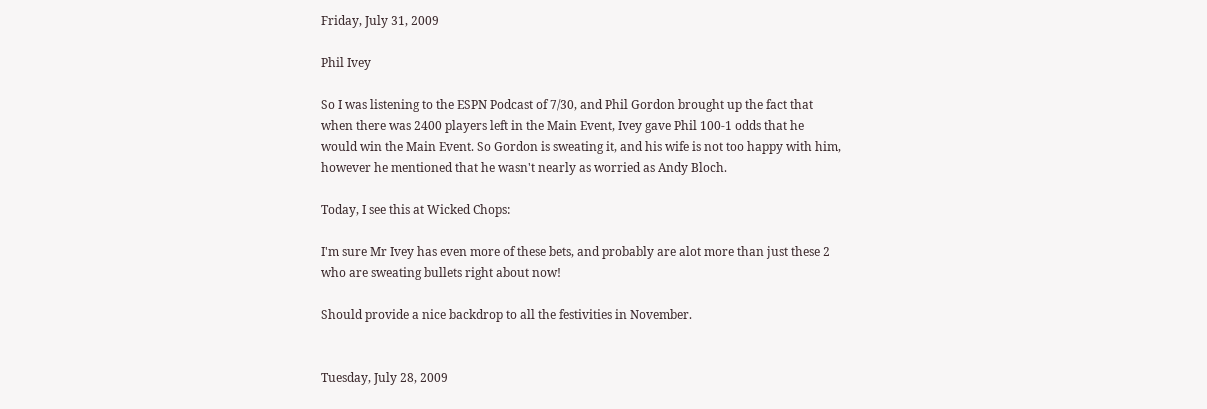Friday, July 31, 2009

Phil Ivey

So I was listening to the ESPN Podcast of 7/30, and Phil Gordon brought up the fact that when there was 2400 players left in the Main Event, Ivey gave Phil 100-1 odds that he would win the Main Event. So Gordon is sweating it, and his wife is not too happy with him, however he mentioned that he wasn't nearly as worried as Andy Bloch.

Today, I see this at Wicked Chops:

I'm sure Mr Ivey has even more of these bets, and probably are alot more than just these 2 who are sweating bullets right about now!

Should provide a nice backdrop to all the festivities in November.


Tuesday, July 28, 2009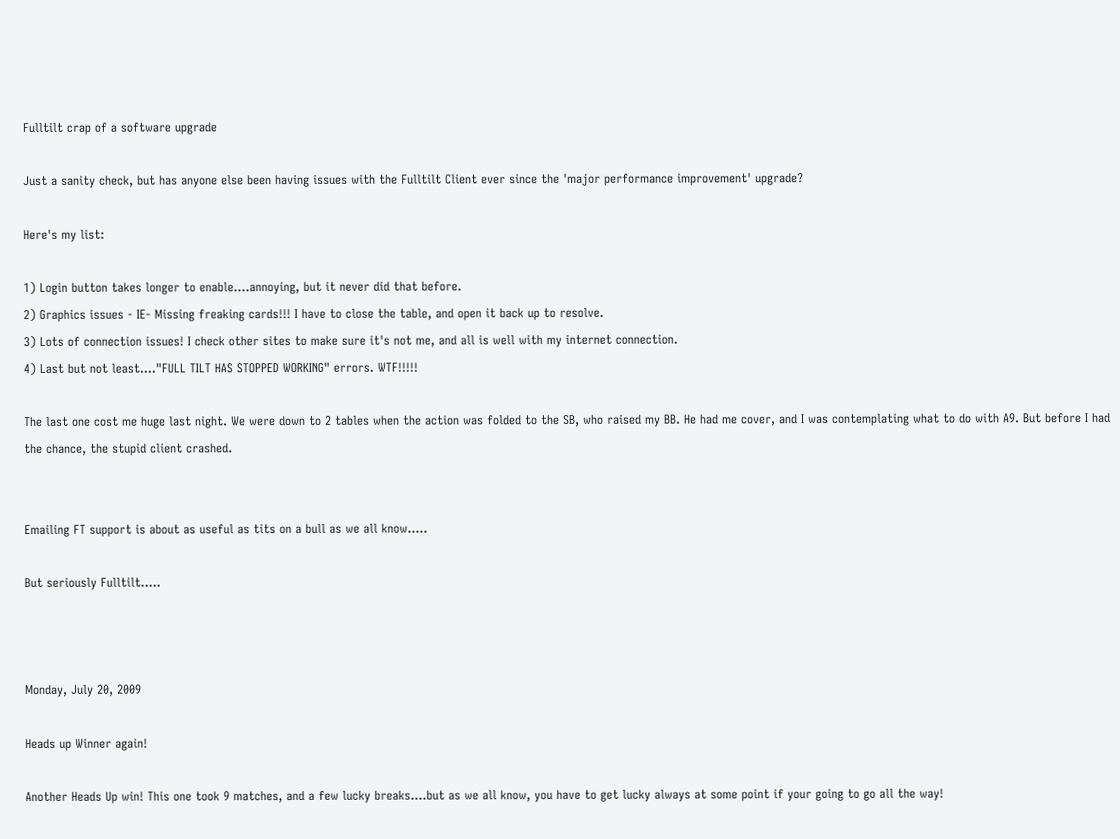Fulltilt crap of a software upgrade

Just a sanity check, but has anyone else been having issues with the Fulltilt Client ever since the 'major performance improvement' upgrade?

Here's my list:

1) Login button takes longer to enable....annoying, but it never did that before.
2) Graphics issues - IE- Missing freaking cards!!! I have to close the table, and open it back up to resolve.
3) Lots of connection issues! I check other sites to make sure it's not me, and all is well with my internet connection.
4) Last but not least...."FULL TILT HAS STOPPED WORKING" errors. WTF!!!!!

The last one cost me huge last night. We were down to 2 tables when the action was folded to the SB, who raised my BB. He had me cover, and I was contemplating what to do with A9. But before I had the chance, the stupid client crashed.


Emailing FT support is about as useful as tits on a bull as we all know.....

But seriously Fulltilt.....



Monday, July 20, 2009

Heads up Winner again!

Another Heads Up win! This one took 9 matches, and a few lucky breaks....but as we all know, you have to get lucky always at some point if your going to go all the way!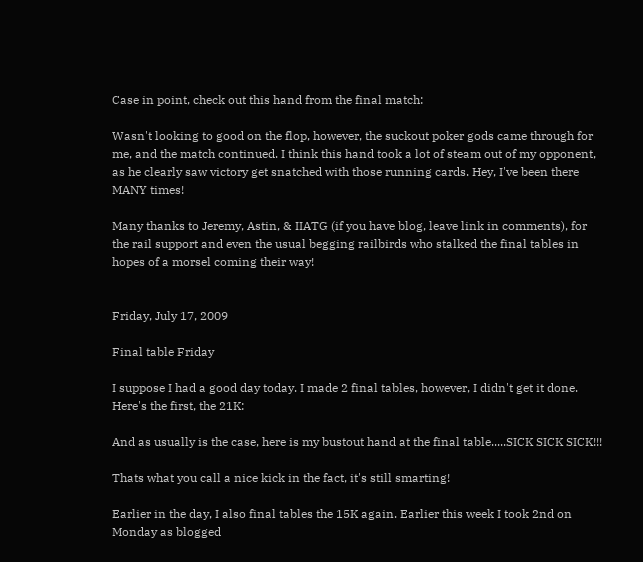Case in point, check out this hand from the final match:

Wasn't looking to good on the flop, however, the suckout poker gods came through for me, and the match continued. I think this hand took a lot of steam out of my opponent, as he clearly saw victory get snatched with those running cards. Hey, I've been there MANY times!

Many thanks to Jeremy, Astin, & IIATG (if you have blog, leave link in comments), for the rail support and even the usual begging railbirds who stalked the final tables in hopes of a morsel coming their way!


Friday, July 17, 2009

Final table Friday

I suppose I had a good day today. I made 2 final tables, however, I didn't get it done. Here's the first, the 21K:

And as usually is the case, here is my bustout hand at the final table.....SICK SICK SICK!!!

Thats what you call a nice kick in the fact, it's still smarting!

Earlier in the day, I also final tables the 15K again. Earlier this week I took 2nd on Monday as blogged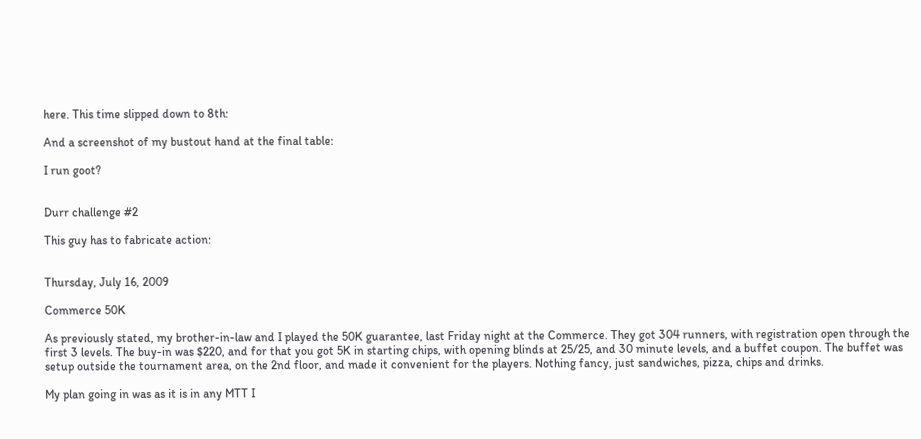here. This time slipped down to 8th:

And a screenshot of my bustout hand at the final table:

I run goot?


Durr challenge #2

This guy has to fabricate action:


Thursday, July 16, 2009

Commerce 50K

As previously stated, my brother-in-law and I played the 50K guarantee, last Friday night at the Commerce. They got 304 runners, with registration open through the first 3 levels. The buy-in was $220, and for that you got 5K in starting chips, with opening blinds at 25/25, and 30 minute levels, and a buffet coupon. The buffet was setup outside the tournament area, on the 2nd floor, and made it convenient for the players. Nothing fancy, just sandwiches, pizza, chips and drinks.

My plan going in was as it is in any MTT I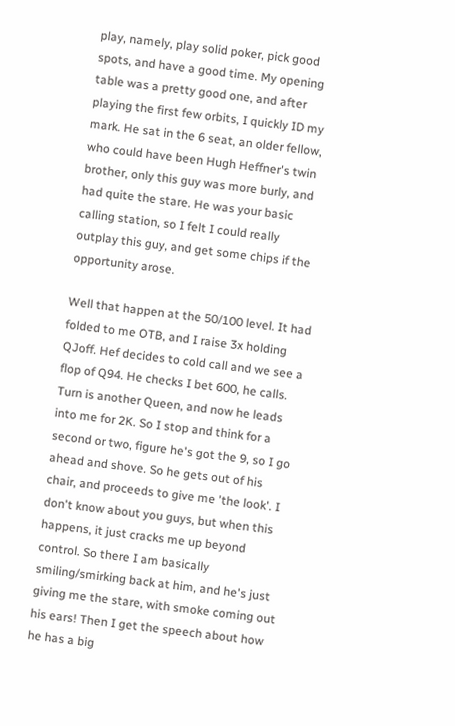play, namely, play solid poker, pick good spots, and have a good time. My opening table was a pretty good one, and after playing the first few orbits, I quickly ID my mark. He sat in the 6 seat, an older fellow, who could have been Hugh Heffner's twin brother, only this guy was more burly, and had quite the stare. He was your basic calling station, so I felt I could really outplay this guy, and get some chips if the opportunity arose.

Well that happen at the 50/100 level. It had folded to me OTB, and I raise 3x holding QJoff. Hef decides to cold call and we see a flop of Q94. He checks I bet 600, he calls. Turn is another Queen, and now he leads into me for 2K. So I stop and think for a second or two, figure he's got the 9, so I go ahead and shove. So he gets out of his chair, and proceeds to give me 'the look'. I don't know about you guys, but when this happens, it just cracks me up beyond control. So there I am basically smiling/smirking back at him, and he's just giving me the stare, with smoke coming out his ears! Then I get the speech about how he has a big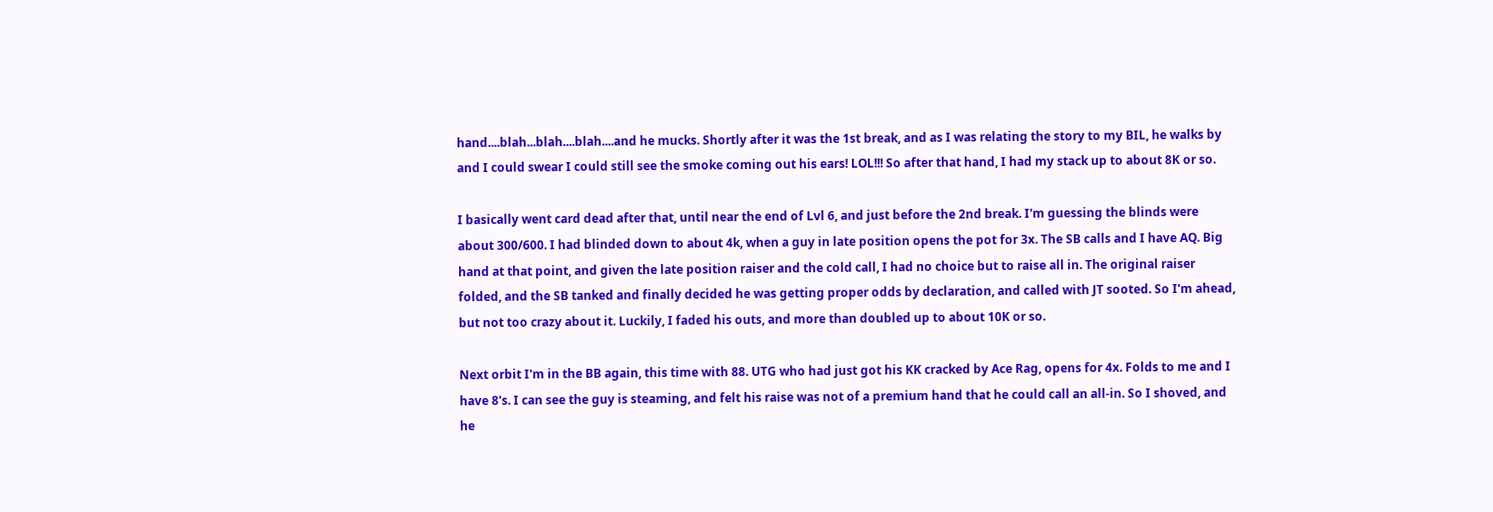hand....blah...blah....blah....and he mucks. Shortly after it was the 1st break, and as I was relating the story to my BIL, he walks by and I could swear I could still see the smoke coming out his ears! LOL!!! So after that hand, I had my stack up to about 8K or so.

I basically went card dead after that, until near the end of Lvl 6, and just before the 2nd break. I'm guessing the blinds were about 300/600. I had blinded down to about 4k, when a guy in late position opens the pot for 3x. The SB calls and I have AQ. Big hand at that point, and given the late position raiser and the cold call, I had no choice but to raise all in. The original raiser folded, and the SB tanked and finally decided he was getting proper odds by declaration, and called with JT sooted. So I'm ahead, but not too crazy about it. Luckily, I faded his outs, and more than doubled up to about 10K or so.

Next orbit I'm in the BB again, this time with 88. UTG who had just got his KK cracked by Ace Rag, opens for 4x. Folds to me and I have 8's. I can see the guy is steaming, and felt his raise was not of a premium hand that he could call an all-in. So I shoved, and he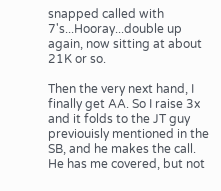snapped called with 7's...Hooray...double up again, now sitting at about 21K or so.

Then the very next hand, I finally get AA. So I raise 3x and it folds to the JT guy previouisly mentioned in the SB, and he makes the call. He has me covered, but not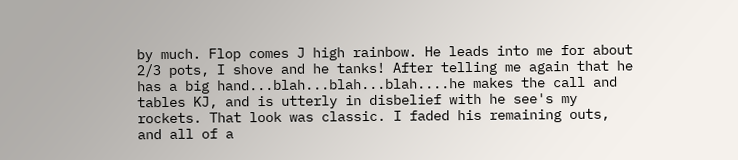by much. Flop comes J high rainbow. He leads into me for about 2/3 pots, I shove and he tanks! After telling me again that he has a big hand...blah...blah...blah....he makes the call and tables KJ, and is utterly in disbelief with he see's my rockets. That look was classic. I faded his remaining outs, and all of a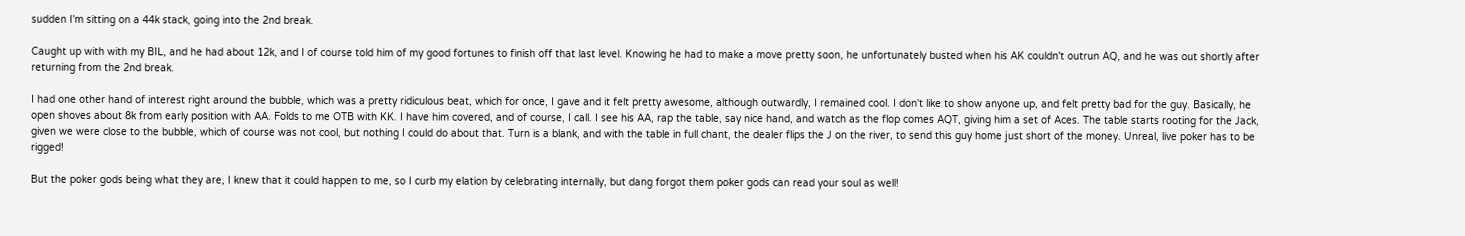sudden I'm sitting on a 44k stack, going into the 2nd break.

Caught up with with my BIL, and he had about 12k, and I of course told him of my good fortunes to finish off that last level. Knowing he had to make a move pretty soon, he unfortunately busted when his AK couldn't outrun AQ, and he was out shortly after returning from the 2nd break.

I had one other hand of interest right around the bubble, which was a pretty ridiculous beat, which for once, I gave and it felt pretty awesome, although outwardly, I remained cool. I don't like to show anyone up, and felt pretty bad for the guy. Basically, he open shoves about 8k from early position with AA. Folds to me OTB with KK. I have him covered, and of course, I call. I see his AA, rap the table, say nice hand, and watch as the flop comes AQT, giving him a set of Aces. The table starts rooting for the Jack, given we were close to the bubble, which of course was not cool, but nothing I could do about that. Turn is a blank, and with the table in full chant, the dealer flips the J on the river, to send this guy home just short of the money. Unreal, live poker has to be rigged!

But the poker gods being what they are, I knew that it could happen to me, so I curb my elation by celebrating internally, but dang forgot them poker gods can read your soul as well!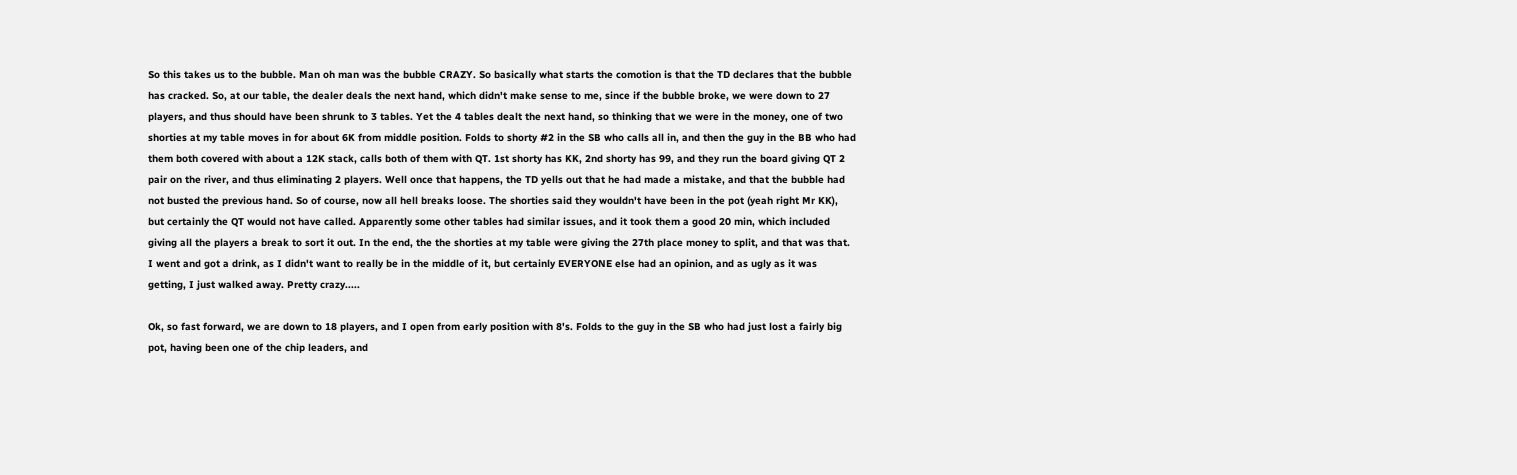So this takes us to the bubble. Man oh man was the bubble CRAZY. So basically what starts the comotion is that the TD declares that the bubble has cracked. So, at our table, the dealer deals the next hand, which didn't make sense to me, since if the bubble broke, we were down to 27 players, and thus should have been shrunk to 3 tables. Yet the 4 tables dealt the next hand, so thinking that we were in the money, one of two shorties at my table moves in for about 6K from middle position. Folds to shorty #2 in the SB who calls all in, and then the guy in the BB who had them both covered with about a 12K stack, calls both of them with QT. 1st shorty has KK, 2nd shorty has 99, and they run the board giving QT 2 pair on the river, and thus eliminating 2 players. Well once that happens, the TD yells out that he had made a mistake, and that the bubble had not busted the previous hand. So of course, now all hell breaks loose. The shorties said they wouldn't have been in the pot (yeah right Mr KK), but certainly the QT would not have called. Apparently some other tables had similar issues, and it took them a good 20 min, which included giving all the players a break to sort it out. In the end, the the shorties at my table were giving the 27th place money to split, and that was that. I went and got a drink, as I didn't want to really be in the middle of it, but certainly EVERYONE else had an opinion, and as ugly as it was getting, I just walked away. Pretty crazy.....

Ok, so fast forward, we are down to 18 players, and I open from early position with 8's. Folds to the guy in the SB who had just lost a fairly big pot, having been one of the chip leaders, and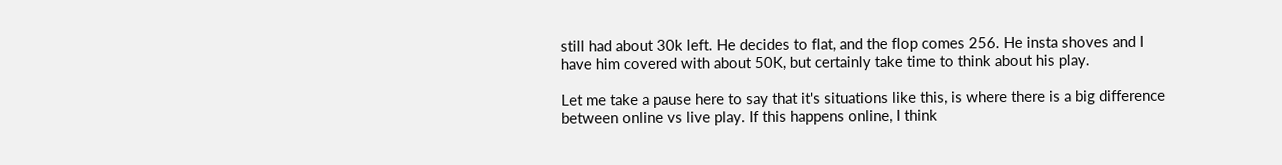still had about 30k left. He decides to flat, and the flop comes 256. He insta shoves and I have him covered with about 50K, but certainly take time to think about his play.

Let me take a pause here to say that it's situations like this, is where there is a big difference between online vs live play. If this happens online, I think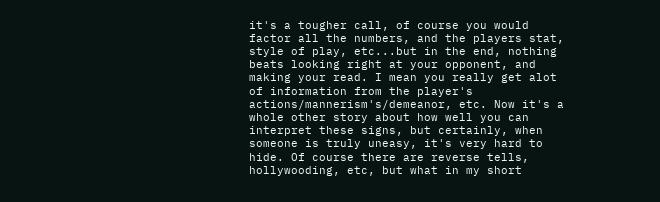it's a tougher call, of course you would factor all the numbers, and the players stat, style of play, etc...but in the end, nothing beats looking right at your opponent, and making your read. I mean you really get alot of information from the player's actions/mannerism's/demeanor, etc. Now it's a whole other story about how well you can interpret these signs, but certainly, when someone is truly uneasy, it's very hard to hide. Of course there are reverse tells, hollywooding, etc, but what in my short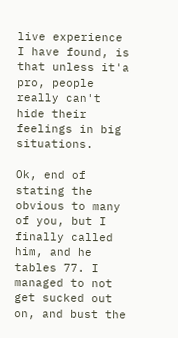live experience I have found, is that unless it'a pro, people really can't hide their feelings in big situations.

Ok, end of stating the obvious to many of you, but I finally called him, and he tables 77. I managed to not get sucked out on, and bust the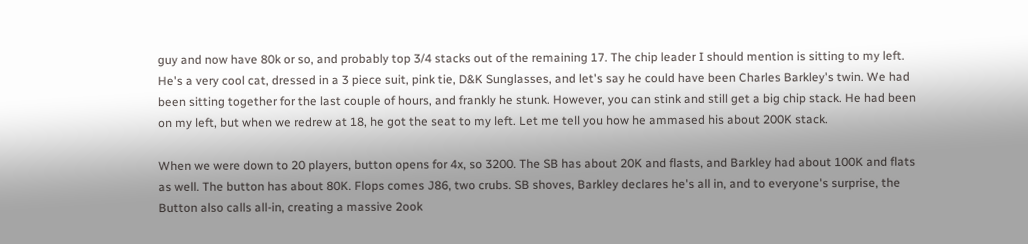guy and now have 80k or so, and probably top 3/4 stacks out of the remaining 17. The chip leader I should mention is sitting to my left. He's a very cool cat, dressed in a 3 piece suit, pink tie, D&K Sunglasses, and let's say he could have been Charles Barkley's twin. We had been sitting together for the last couple of hours, and frankly he stunk. However, you can stink and still get a big chip stack. He had been on my left, but when we redrew at 18, he got the seat to my left. Let me tell you how he ammased his about 200K stack.

When we were down to 20 players, button opens for 4x, so 3200. The SB has about 20K and flasts, and Barkley had about 100K and flats as well. The button has about 80K. Flops comes J86, two crubs. SB shoves, Barkley declares he's all in, and to everyone's surprise, the Button also calls all-in, creating a massive 2ook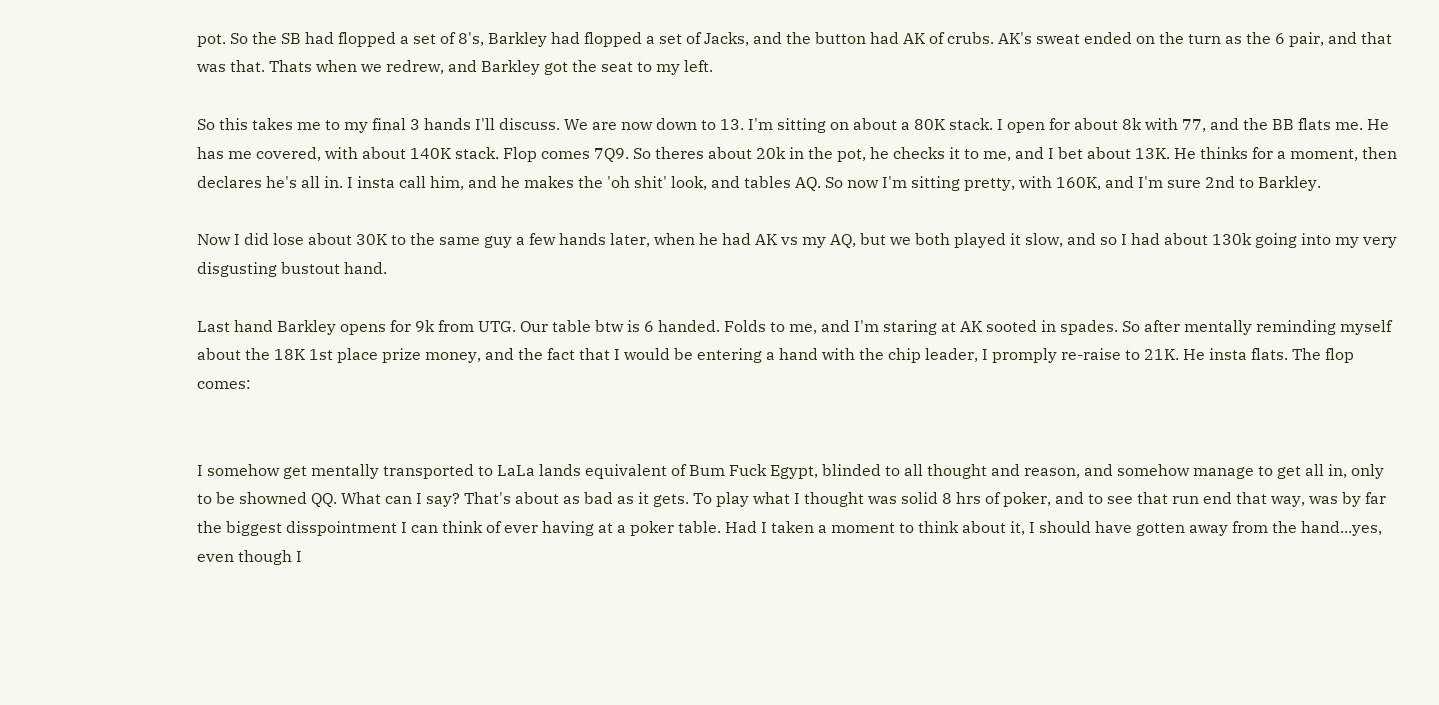pot. So the SB had flopped a set of 8's, Barkley had flopped a set of Jacks, and the button had AK of crubs. AK's sweat ended on the turn as the 6 pair, and that was that. Thats when we redrew, and Barkley got the seat to my left.

So this takes me to my final 3 hands I'll discuss. We are now down to 13. I'm sitting on about a 80K stack. I open for about 8k with 77, and the BB flats me. He has me covered, with about 140K stack. Flop comes 7Q9. So theres about 20k in the pot, he checks it to me, and I bet about 13K. He thinks for a moment, then declares he's all in. I insta call him, and he makes the 'oh shit' look, and tables AQ. So now I'm sitting pretty, with 160K, and I'm sure 2nd to Barkley.

Now I did lose about 30K to the same guy a few hands later, when he had AK vs my AQ, but we both played it slow, and so I had about 130k going into my very disgusting bustout hand.

Last hand Barkley opens for 9k from UTG. Our table btw is 6 handed. Folds to me, and I'm staring at AK sooted in spades. So after mentally reminding myself about the 18K 1st place prize money, and the fact that I would be entering a hand with the chip leader, I promply re-raise to 21K. He insta flats. The flop comes:


I somehow get mentally transported to LaLa lands equivalent of Bum Fuck Egypt, blinded to all thought and reason, and somehow manage to get all in, only to be showned QQ. What can I say? That's about as bad as it gets. To play what I thought was solid 8 hrs of poker, and to see that run end that way, was by far the biggest disspointment I can think of ever having at a poker table. Had I taken a moment to think about it, I should have gotten away from the hand...yes, even though I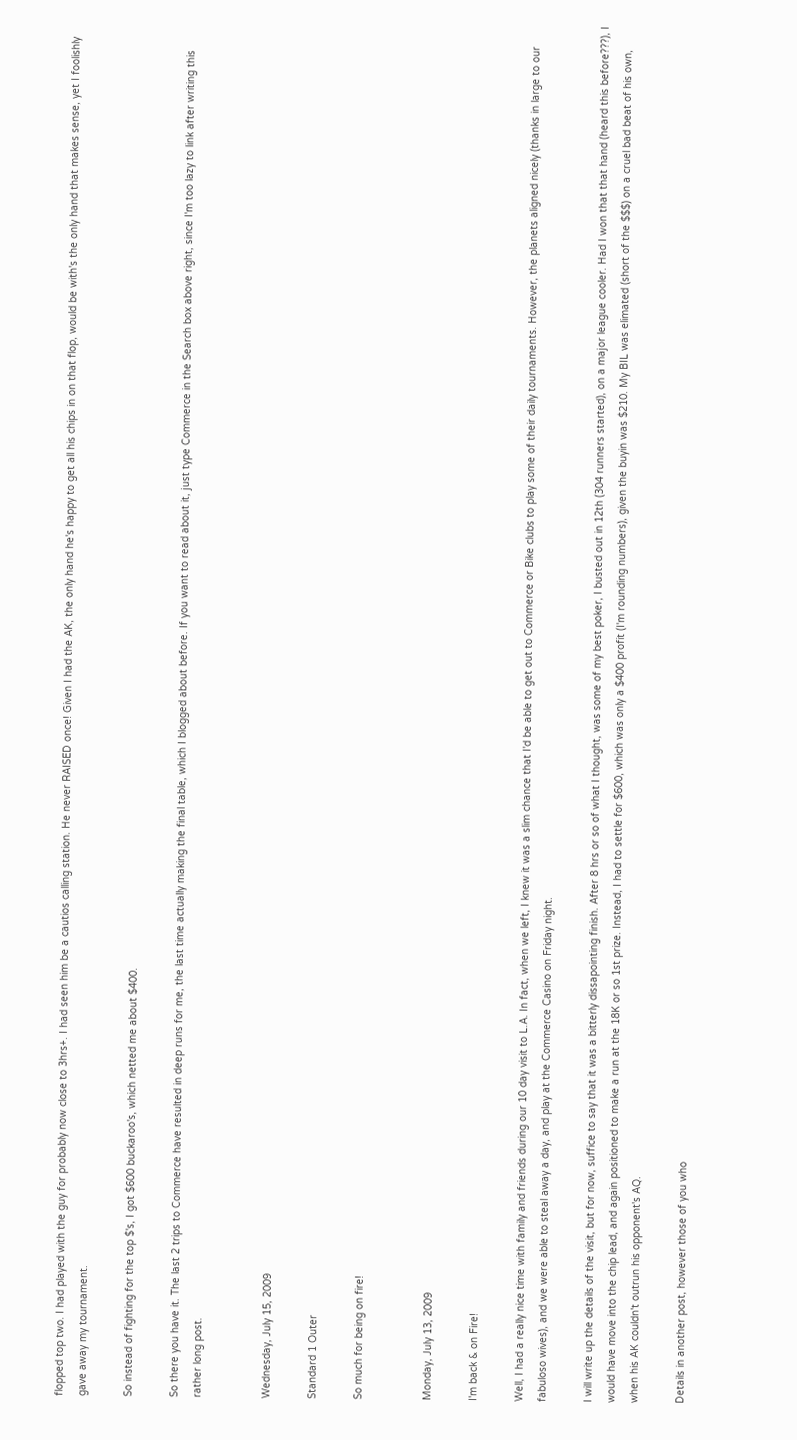flopped top two. I had played with the guy for probably now close to 3hrs+. I had seen him be a cautios calling station. He never RAISED once! Given I had the AK, the only hand he's happy to get all his chips in on that flop, would be with's the only hand that makes sense, yet I foolishly gave away my tournament.

So instead of fighting for the top $'s, I got $600 buckaroo's, which netted me about $400.

So there you have it. The last 2 trips to Commerce have resulted in deep runs for me, the last time actually making the final table, which I blogged about before. If you want to read about it, just type Commerce in the Search box above right, since I'm too lazy to link after writing this rather long post.


Wednesday, July 15, 2009

Standard 1 Outer

So much for being on fire!


Monday, July 13, 2009

I'm back & on Fire!

Well, I had a really nice time with family and friends during our 10 day visit to L.A. In fact, when we left, I knew it was a slim chance that I'd be able to get out to Commerce or Bike clubs to play some of their daily tournaments. However, the planets aligned nicely (thanks in large to our fabuloso wives), and we were able to steal away a day, and play at the Commerce Casino on Friday night.

I will write up the details of the visit, but for now, suffice to say that it was a bitterly dissapointing finish. After 8 hrs or so of what I thought, was some of my best poker, I busted out in 12th (304 runners started), on a major league cooler. Had I won that that hand (heard this before???), I would have move into the chip lead, and again positioned to make a run at the 18K or so 1st prize. Instead, I had to settle for $600, which was only a $400 profit (I'm rounding numbers), given the buyin was $210. My BIL was elimated (short of the $$$) on a cruel bad beat of his own, when his AK couldn't outrun his opponent's AQ.

Details in another post, however those of you who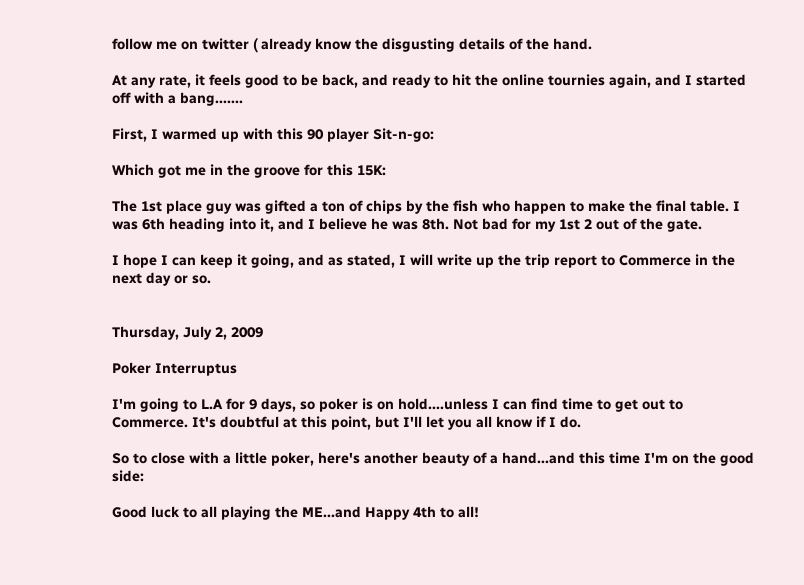follow me on twitter ( already know the disgusting details of the hand.

At any rate, it feels good to be back, and ready to hit the online tournies again, and I started off with a bang.......

First, I warmed up with this 90 player Sit-n-go:

Which got me in the groove for this 15K:

The 1st place guy was gifted a ton of chips by the fish who happen to make the final table. I was 6th heading into it, and I believe he was 8th. Not bad for my 1st 2 out of the gate.

I hope I can keep it going, and as stated, I will write up the trip report to Commerce in the next day or so.


Thursday, July 2, 2009

Poker Interruptus

I'm going to L.A for 9 days, so poker is on hold....unless I can find time to get out to Commerce. It's doubtful at this point, but I'll let you all know if I do.

So to close with a little poker, here's another beauty of a hand...and this time I'm on the good side:

Good luck to all playing the ME...and Happy 4th to all!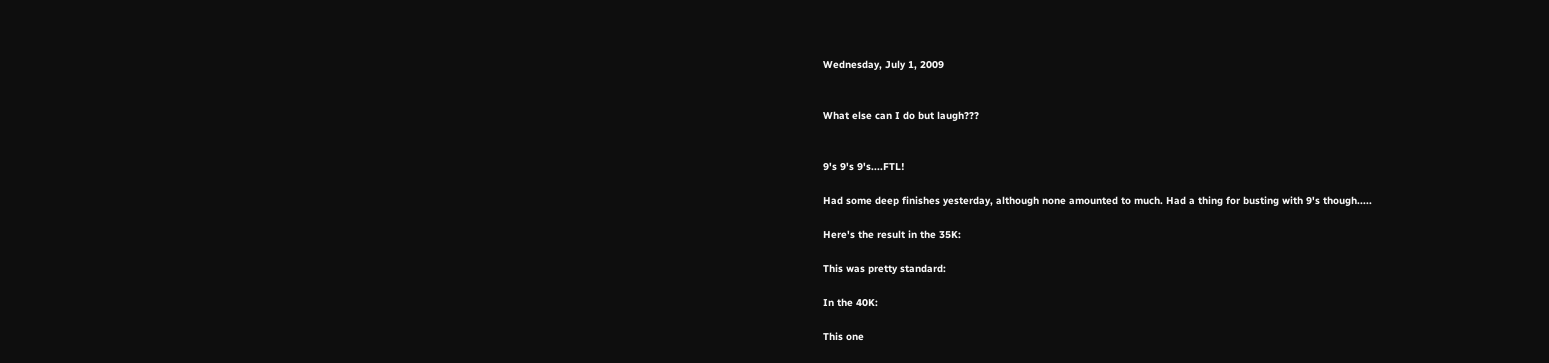Wednesday, July 1, 2009


What else can I do but laugh???


9's 9's 9's....FTL!

Had some deep finishes yesterday, although none amounted to much. Had a thing for busting with 9's though.....

Here's the result in the 35K:

This was pretty standard:

In the 40K:

This one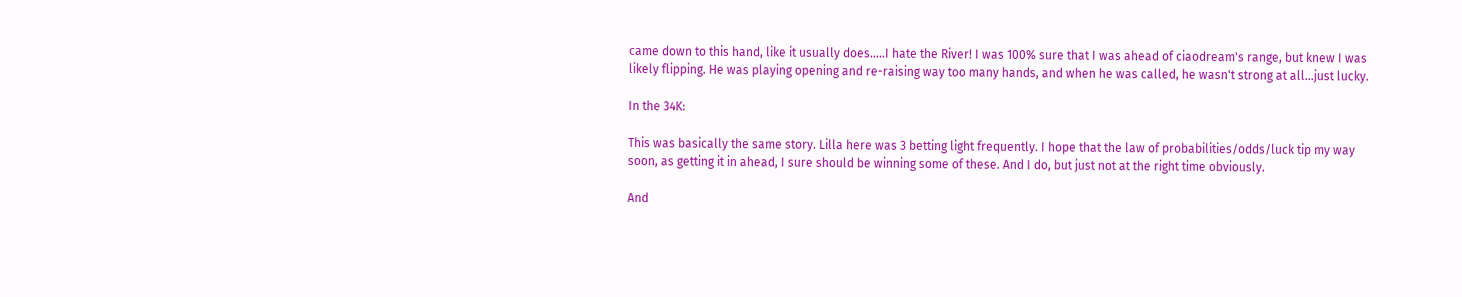came down to this hand, like it usually does.....I hate the River! I was 100% sure that I was ahead of ciaodream's range, but knew I was likely flipping. He was playing opening and re-raising way too many hands, and when he was called, he wasn't strong at all...just lucky.

In the 34K:

This was basically the same story. Lilla here was 3 betting light frequently. I hope that the law of probabilities/odds/luck tip my way soon, as getting it in ahead, I sure should be winning some of these. And I do, but just not at the right time obviously.

And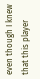even though I knew that this player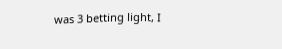was 3 betting light, I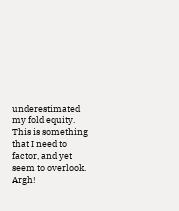underestimated my fold equity. This is something that I need to factor, and yet seem to overlook. Argh!